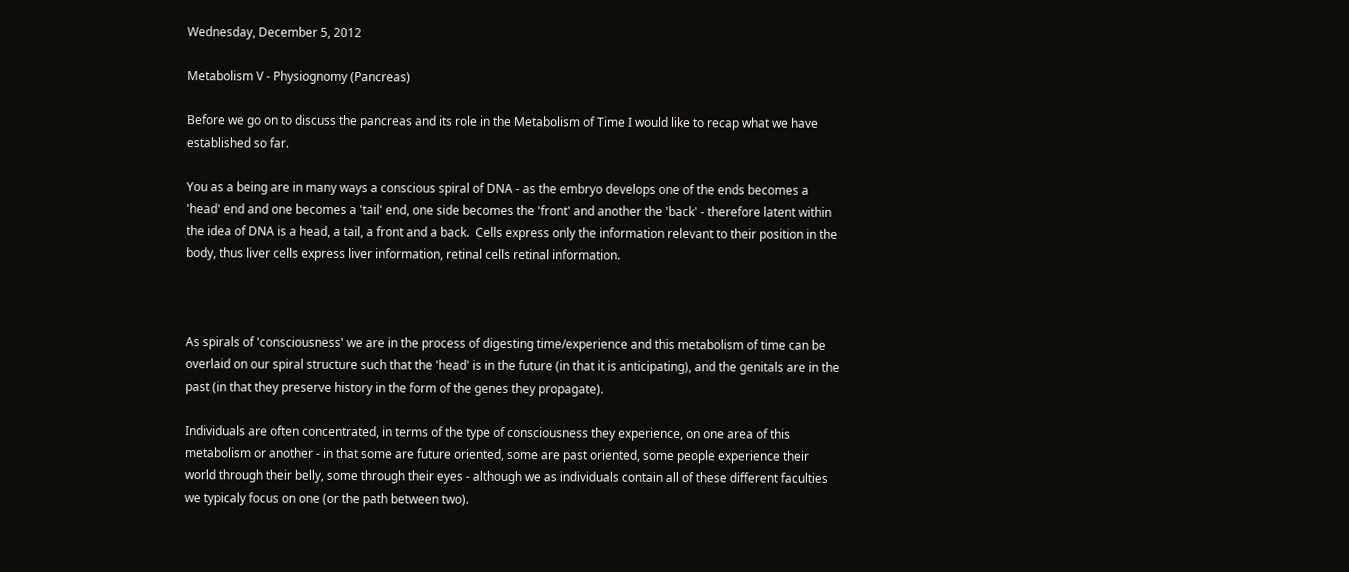Wednesday, December 5, 2012

Metabolism V - Physiognomy (Pancreas)

Before we go on to discuss the pancreas and its role in the Metabolism of Time I would like to recap what we have established so far.

You as a being are in many ways a conscious spiral of DNA - as the embryo develops one of the ends becomes a 'head' end and one becomes a 'tail' end, one side becomes the 'front' and another the 'back' - therefore latent within the idea of DNA is a head, a tail, a front and a back.  Cells express only the information relevant to their position in the body, thus liver cells express liver information, retinal cells retinal information.



As spirals of 'consciousness' we are in the process of digesting time/experience and this metabolism of time can be overlaid on our spiral structure such that the 'head' is in the future (in that it is anticipating), and the genitals are in the past (in that they preserve history in the form of the genes they propagate).

Individuals are often concentrated, in terms of the type of consciousness they experience, on one area of this metabolism or another - in that some are future oriented, some are past oriented, some people experience their world through their belly, some through their eyes - although we as individuals contain all of these different faculties we typicaly focus on one (or the path between two).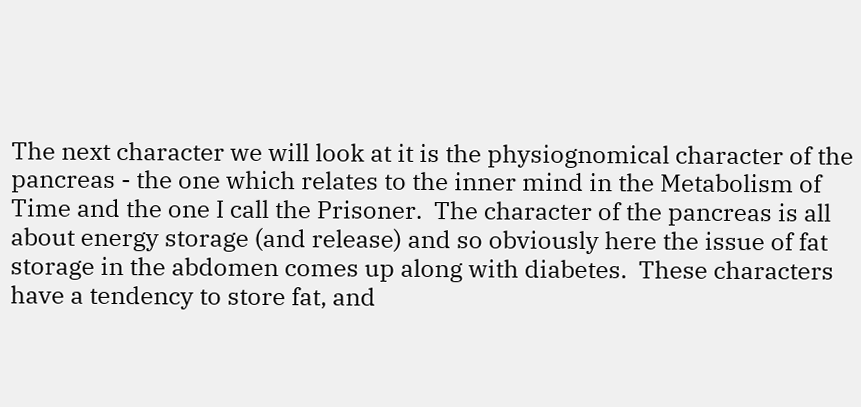The next character we will look at it is the physiognomical character of the pancreas - the one which relates to the inner mind in the Metabolism of Time and the one I call the Prisoner.  The character of the pancreas is all about energy storage (and release) and so obviously here the issue of fat storage in the abdomen comes up along with diabetes.  These characters have a tendency to store fat, and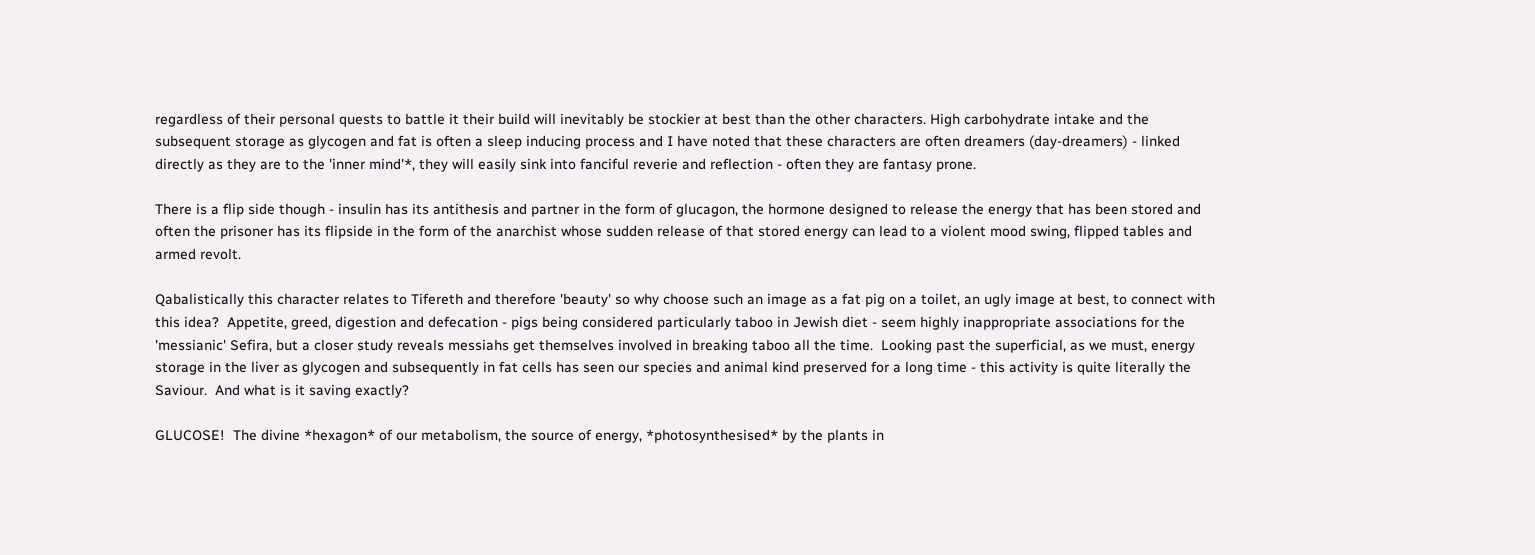regardless of their personal quests to battle it their build will inevitably be stockier at best than the other characters. High carbohydrate intake and the subsequent storage as glycogen and fat is often a sleep inducing process and I have noted that these characters are often dreamers (day-dreamers) - linked directly as they are to the 'inner mind'*, they will easily sink into fanciful reverie and reflection - often they are fantasy prone.

There is a flip side though - insulin has its antithesis and partner in the form of glucagon, the hormone designed to release the energy that has been stored and often the prisoner has its flipside in the form of the anarchist whose sudden release of that stored energy can lead to a violent mood swing, flipped tables and armed revolt.

Qabalistically this character relates to Tifereth and therefore 'beauty' so why choose such an image as a fat pig on a toilet, an ugly image at best, to connect with this idea?  Appetite, greed, digestion and defecation - pigs being considered particularly taboo in Jewish diet - seem highly inappropriate associations for the 'messianic' Sefira, but a closer study reveals messiahs get themselves involved in breaking taboo all the time.  Looking past the superficial, as we must, energy storage in the liver as glycogen and subsequently in fat cells has seen our species and animal kind preserved for a long time - this activity is quite literally the Saviour.  And what is it saving exactly?

GLUCOSE!  The divine *hexagon* of our metabolism, the source of energy, *photosynthesised* by the plants in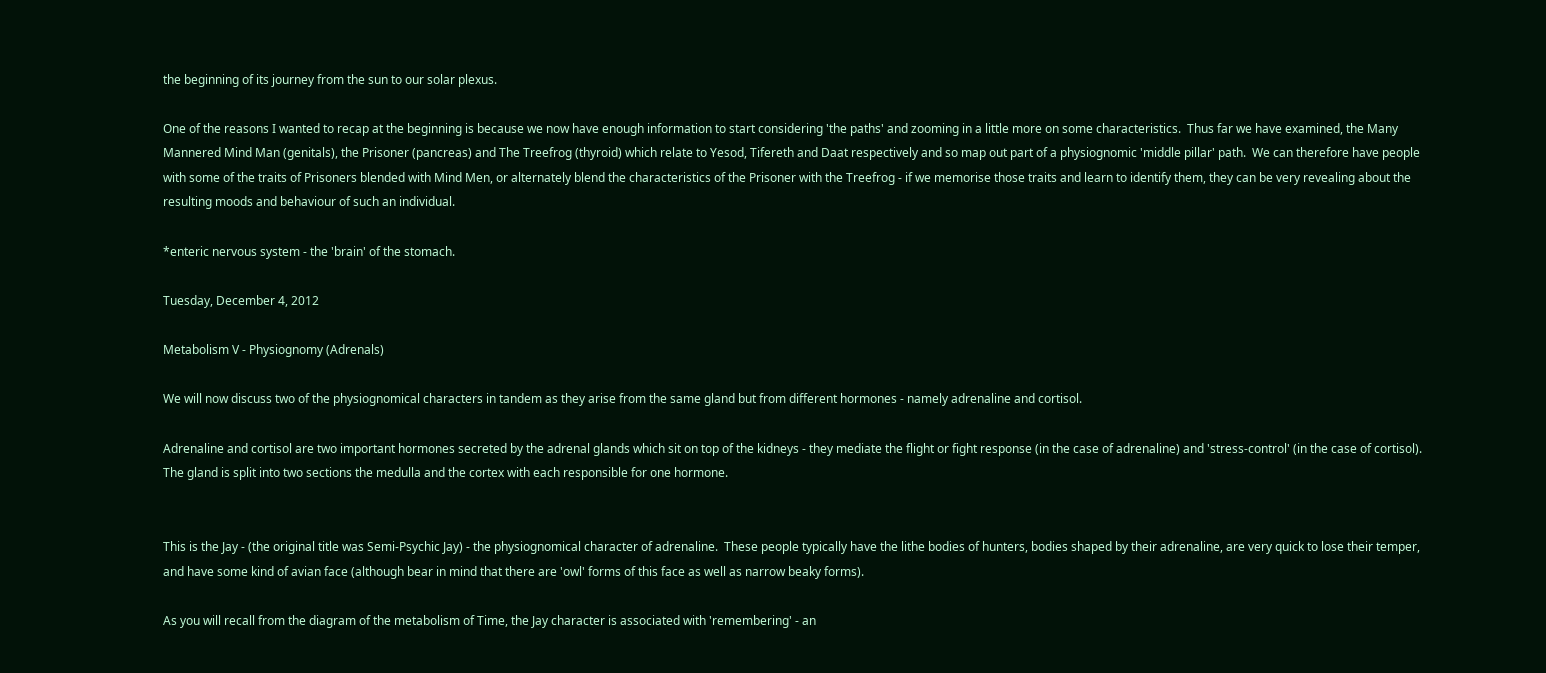the beginning of its journey from the sun to our solar plexus.

One of the reasons I wanted to recap at the beginning is because we now have enough information to start considering 'the paths' and zooming in a little more on some characteristics.  Thus far we have examined, the Many Mannered Mind Man (genitals), the Prisoner (pancreas) and The Treefrog (thyroid) which relate to Yesod, Tifereth and Daat respectively and so map out part of a physiognomic 'middle pillar' path.  We can therefore have people with some of the traits of Prisoners blended with Mind Men, or alternately blend the characteristics of the Prisoner with the Treefrog - if we memorise those traits and learn to identify them, they can be very revealing about the resulting moods and behaviour of such an individual.

*enteric nervous system - the 'brain' of the stomach.

Tuesday, December 4, 2012

Metabolism V - Physiognomy (Adrenals)

We will now discuss two of the physiognomical characters in tandem as they arise from the same gland but from different hormones - namely adrenaline and cortisol.

Adrenaline and cortisol are two important hormones secreted by the adrenal glands which sit on top of the kidneys - they mediate the flight or fight response (in the case of adrenaline) and 'stress-control' (in the case of cortisol).  The gland is split into two sections the medulla and the cortex with each responsible for one hormone.


This is the Jay - (the original title was Semi-Psychic Jay) - the physiognomical character of adrenaline.  These people typically have the lithe bodies of hunters, bodies shaped by their adrenaline, are very quick to lose their temper, and have some kind of avian face (although bear in mind that there are 'owl' forms of this face as well as narrow beaky forms).

As you will recall from the diagram of the metabolism of Time, the Jay character is associated with 'remembering' - an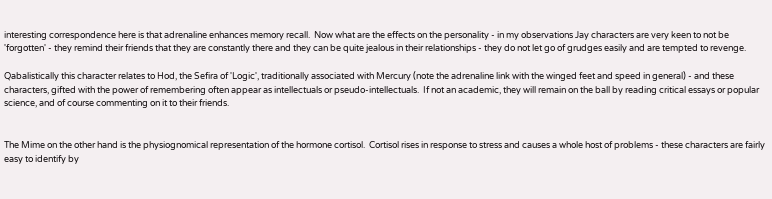interesting correspondence here is that adrenaline enhances memory recall.  Now what are the effects on the personality - in my observations Jay characters are very keen to not be 'forgotten' - they remind their friends that they are constantly there and they can be quite jealous in their relationships - they do not let go of grudges easily and are tempted to revenge.

Qabalistically this character relates to Hod, the Sefira of 'Logic', traditionally associated with Mercury (note the adrenaline link with the winged feet and speed in general) - and these characters, gifted with the power of remembering often appear as intellectuals or pseudo-intellectuals.  If not an academic, they will remain on the ball by reading critical essays or popular science, and of course commenting on it to their friends.


The Mime on the other hand is the physiognomical representation of the hormone cortisol.  Cortisol rises in response to stress and causes a whole host of problems - these characters are fairly easy to identify by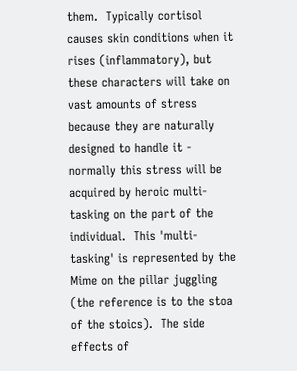them.  Typically cortisol causes skin conditions when it rises (inflammatory), but these characters will take on vast amounts of stress because they are naturally designed to handle it - normally this stress will be acquired by heroic multi-tasking on the part of the individual.  This 'multi-tasking' is represented by the Mime on the pillar juggling (the reference is to the stoa of the stoics).  The side effects of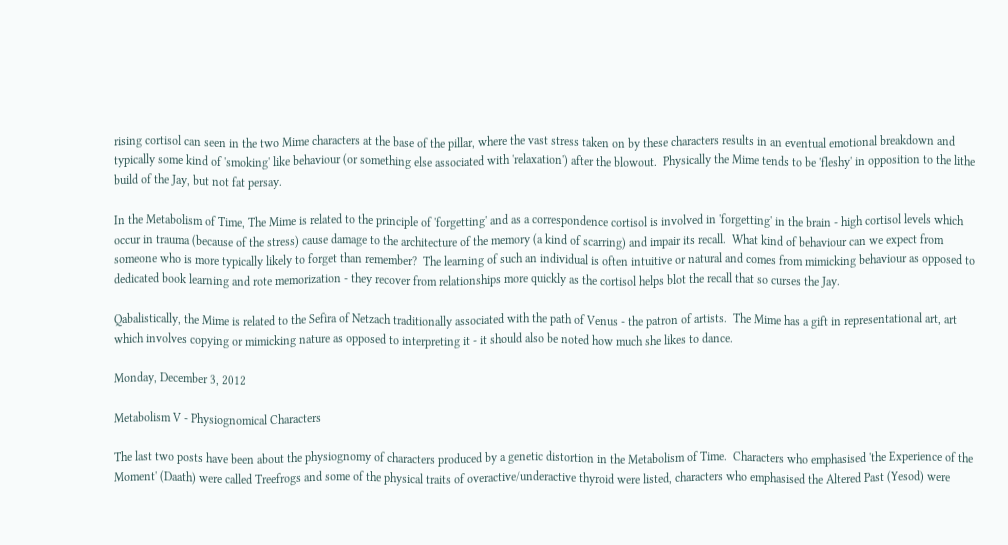rising cortisol can seen in the two Mime characters at the base of the pillar, where the vast stress taken on by these characters results in an eventual emotional breakdown and typically some kind of 'smoking' like behaviour (or something else associated with 'relaxation') after the blowout.  Physically the Mime tends to be 'fleshy' in opposition to the lithe build of the Jay, but not fat persay.

In the Metabolism of Time, The Mime is related to the principle of 'forgetting' and as a correspondence cortisol is involved in 'forgetting' in the brain - high cortisol levels which occur in trauma (because of the stress) cause damage to the architecture of the memory (a kind of scarring) and impair its recall.  What kind of behaviour can we expect from someone who is more typically likely to forget than remember?  The learning of such an individual is often intuitive or natural and comes from mimicking behaviour as opposed to dedicated book learning and rote memorization - they recover from relationships more quickly as the cortisol helps blot the recall that so curses the Jay.

Qabalistically, the Mime is related to the Sefira of Netzach traditionally associated with the path of Venus - the patron of artists.  The Mime has a gift in representational art, art which involves copying or mimicking nature as opposed to interpreting it - it should also be noted how much she likes to dance.

Monday, December 3, 2012

Metabolism V - Physiognomical Characters

The last two posts have been about the physiognomy of characters produced by a genetic distortion in the Metabolism of Time.  Characters who emphasised 'the Experience of the Moment' (Daath) were called Treefrogs and some of the physical traits of overactive/underactive thyroid were listed, characters who emphasised the Altered Past (Yesod) were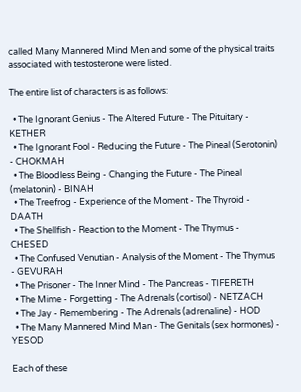called Many Mannered Mind Men and some of the physical traits associated with testosterone were listed.

The entire list of characters is as follows:

  • The Ignorant Genius - The Altered Future - The Pituitary - KETHER
  • The Ignorant Fool - Reducing the Future - The Pineal (Serotonin) - CHOKMAH
  • The Bloodless Being - Changing the Future - The Pineal (melatonin) - BINAH
  • The Treefrog - Experience of the Moment - The Thyroid - DAATH
  • The Shellfish - Reaction to the Moment - The Thymus - CHESED
  • The Confused Venutian - Analysis of the Moment - The Thymus - GEVURAH
  • The Prisoner - The Inner Mind - The Pancreas - TIFERETH
  • The Mime - Forgetting - The Adrenals (cortisol) - NETZACH
  • The Jay - Remembering - The Adrenals (adrenaline) - HOD
  • The Many Mannered Mind Man - The Genitals (sex hormones) - YESOD

Each of these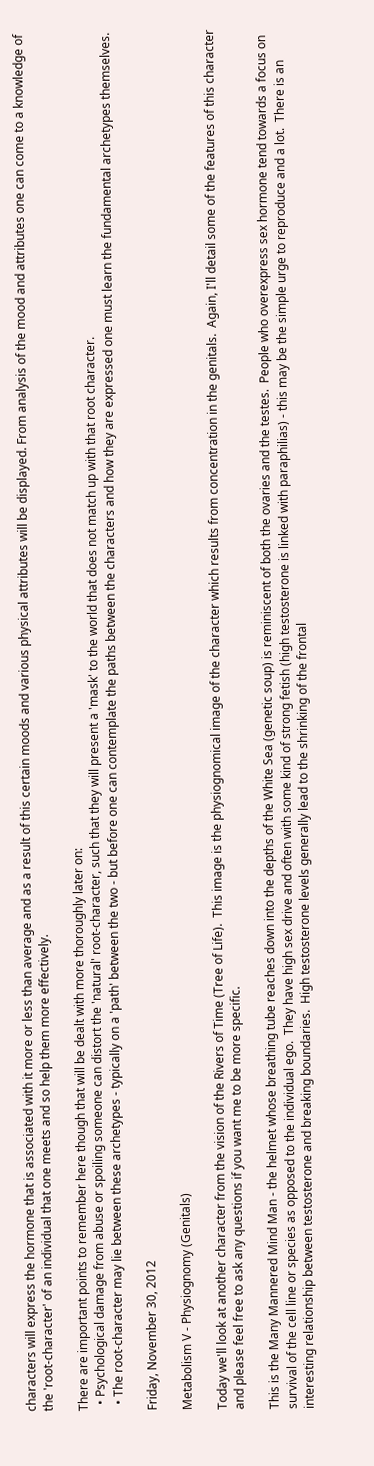characters will express the hormone that is associated with it more or less than average and as a result of this certain moods and various physical attributes will be displayed. From analysis of the mood and attributes one can come to a knowledge of the 'root-character' of an individual that one meets and so help them more effectively.

There are important points to remember here though that will be dealt with more thoroughly later on:
  • Psychological damage from abuse or spoiling someone can distort the 'natural' root-character, such that they will present a 'mask' to the world that does not match up with that root character.
  • The root-character may lie between these archetypes - typically on a 'path' between the two - but before one can contemplate the paths between the characters and how they are expressed one must learn the fundamental archetypes themselves.

Friday, November 30, 2012

Metabolism V - Physiognomy (Genitals)

Today we'll look at another character from the vision of the Rivers of Time (Tree of Life).  This image is the physiognomical image of the character which results from concentration in the genitals.  Again, I'll detail some of the features of this character and please feel free to ask any questions if you want me to be more specific.

This is the Many Mannered Mind Man - the helmet whose breathing tube reaches down into the depths of the White Sea (genetic soup) is reminiscent of both the ovaries and the testes.  People who overexpress sex hormone tend towards a focus on survival of the cell line or species as opposed to the individual ego.  They have high sex drive and often with some kind of strong fetish (high testosterone is linked with paraphilias) - this may be the simple urge to reproduce and a lot.  There is an interesting relationship between testosterone and breaking boundaries.  High testosterone levels generally lead to the shrinking of the frontal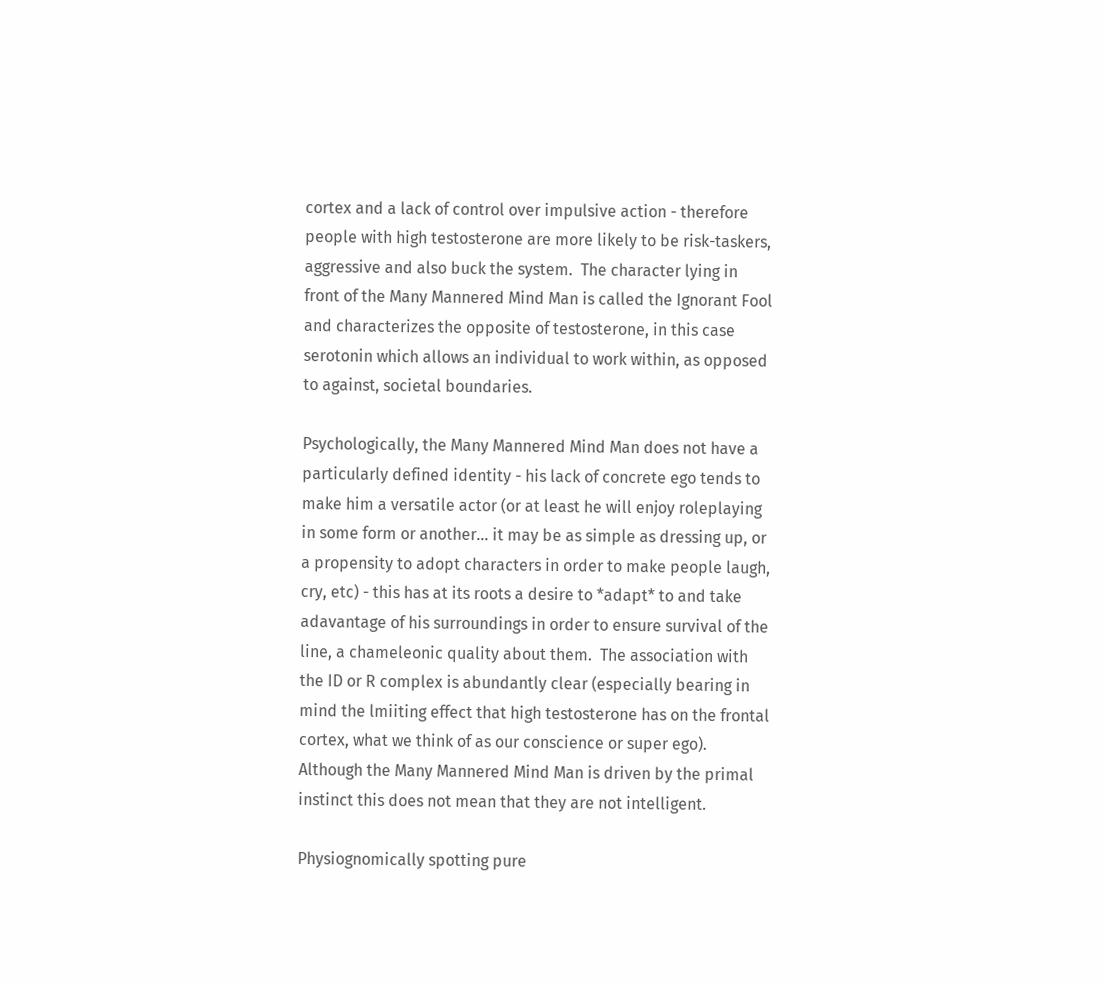cortex and a lack of control over impulsive action - therefore people with high testosterone are more likely to be risk-taskers, aggressive and also buck the system.  The character lying in front of the Many Mannered Mind Man is called the Ignorant Fool and characterizes the opposite of testosterone, in this case serotonin which allows an individual to work within, as opposed to against, societal boundaries.

Psychologically, the Many Mannered Mind Man does not have a particularly defined identity - his lack of concrete ego tends to make him a versatile actor (or at least he will enjoy roleplaying in some form or another... it may be as simple as dressing up, or a propensity to adopt characters in order to make people laugh, cry, etc) - this has at its roots a desire to *adapt* to and take adavantage of his surroundings in order to ensure survival of the line, a chameleonic quality about them.  The association with the ID or R complex is abundantly clear (especially bearing in mind the lmiiting effect that high testosterone has on the frontal cortex, what we think of as our conscience or super ego).  Although the Many Mannered Mind Man is driven by the primal instinct this does not mean that they are not intelligent.

Physiognomically spotting pure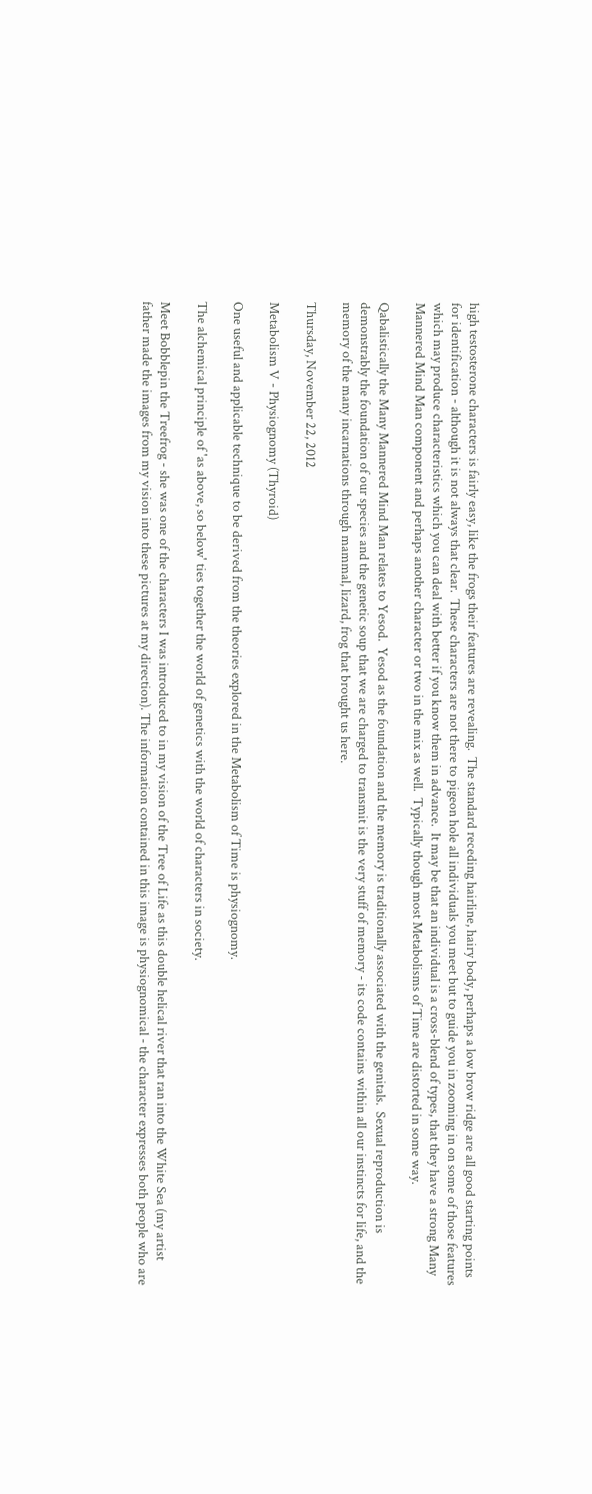high testosterone characters is fairly easy, like the frogs their features are revealing.  The standard receding hairline, hairy body, perhaps a low brow ridge are all good starting points for identification - although it is not always that clear.  These characters are not there to pigeon hole all individuals you meet but to guide you in zooming in on some of those features which may produce characteristics which you can deal with better if you know them in advance.  It may be that an individual is a cross-blend of types, that they have a strong Many Mannered Mind Man component and perhaps another character or two in the mix as well.  Typically though most Metabolisms of Time are distorted in some way.

Qabalistically the Many Mannered Mind Man relates to Yesod.  Yesod as the foundation and the memory is traditionally associated with the genitals.  Sexual reproduction is demonstrably the foundation of our species and the genetic soup that we are charged to transmit is the very stuff of memory - its code contains within all our instincts for life, and the memory of the many incarnations through mammal, lizard, frog that brought us here.

Thursday, November 22, 2012

Metabolism V - Physiognomy (Thyroid)

One useful and applicable technique to be derived from the theories explored in the Metabolism of Time is physiognomy.

The alchemical principle of 'as above, so below' ties together the world of genetics with the world of characters in society.

Meet Bobblepin the Treefrog - she was one of the characters I was introduced to in my vision of the Tree of Life as this double helical river that ran into the White Sea (my artist father made the images from my vision into these pictures at my direction). The information contained in this image is physiognomical - the character expresses both people who are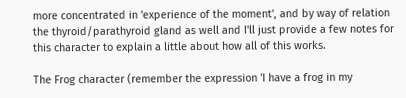more concentrated in 'experience of the moment', and by way of relation the thyroid/parathyroid gland as well and I'll just provide a few notes for this character to explain a little about how all of this works.

The Frog character (remember the expression 'I have a frog in my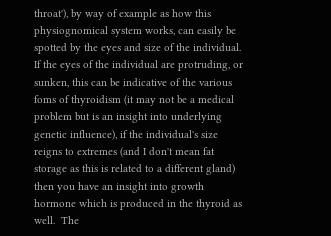throat'), by way of example as how this physiognomical system works, can easily be spotted by the eyes and size of the individual.  If the eyes of the individual are protruding, or sunken, this can be indicative of the various foms of thyroidism (it may not be a medical problem but is an insight into underlying genetic influence), if the individual's size reigns to extremes (and I don't mean fat storage as this is related to a different gland) then you have an insight into growth hormone which is produced in the thyroid as well.  The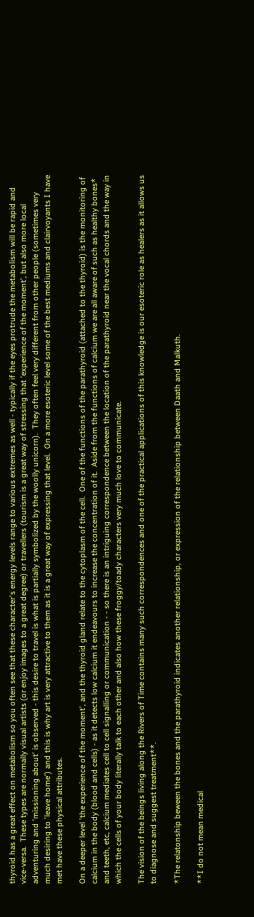thyroid has a great effect on metabolism so you often see that these character's energy levels range to various extremes as well - typically if the eyes protrude the metabolism will be rapid and vice-versa.  These types are normally visual artists (or enjoy images to a great degree) or travellers (tourism is a great way of stressing that 'experience of the moment', but also more local adventuring and 'missioning about' is observed - this desire to travel is what is partially symbolized by the woolly unicorn).  They often feel very different from other people (sometimes very much desiring to 'leave home') and this is why art is very attractive to them as it is a great way of expressing that level.  On a more esoteric level some of the best mediums and clairvoyants I have met have these physical attributes.

On a deeper level 'the experience of the moment', and the thyroid gland relate to the cytoplasm of the cell.  One of the functions of the parathyroid (attached to the thyroid) is the monitoring of calcium in the body (blood and cells) - as it detects low calcium it endeavours to increase the concentration of it.  Aside from the functions of calcium we are all aware of such as healthy bones* and teeth, etc, calcium mediates cell to cell signalling or communication - - so there is an intriguing correspondence between the location of the parathyroid near the vocal chords and the way in which the cells of your body literally talk to each other and also how these froggy/toady characters very much love to communicate.

The vision of the beings living along the Rivers of Time contains many such correspondences and one of the practical applications of this knowledge is our esoteric role as healers as it allows us to diagnose and suggest treatment**.

*The relatonship beween the bones and the parathyroid indicates another relationship, or expression of the relationship between Daath and Malkuth.

**I do not mean medical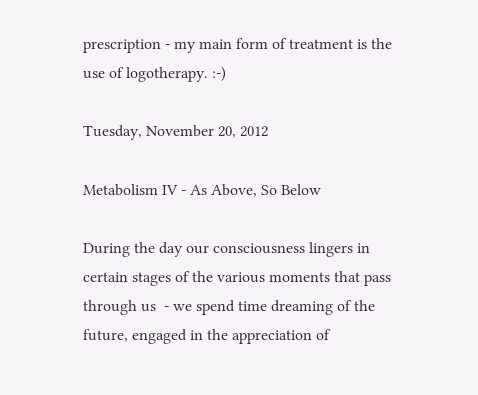prescription - my main form of treatment is the use of logotherapy. :-)

Tuesday, November 20, 2012

Metabolism IV - As Above, So Below

During the day our consciousness lingers in certain stages of the various moments that pass through us  - we spend time dreaming of the future, engaged in the appreciation of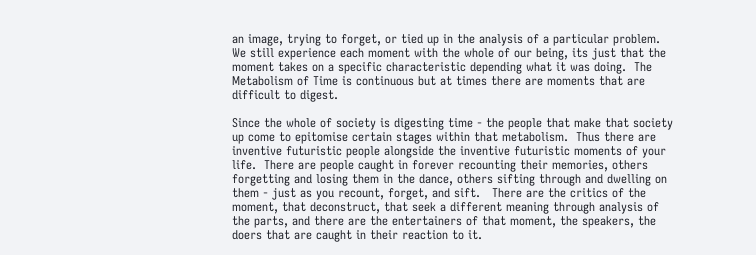an image, trying to forget, or tied up in the analysis of a particular problem.  We still experience each moment with the whole of our being, its just that the moment takes on a specific characteristic depending what it was doing.  The Metabolism of Time is continuous but at times there are moments that are difficult to digest.

Since the whole of society is digesting time - the people that make that society up come to epitomise certain stages within that metabolism.  Thus there are inventive futuristic people alongside the inventive futuristic moments of your life.  There are people caught in forever recounting their memories, others forgetting and losing them in the dance, others sifting through and dwelling on them - just as you recount, forget, and sift.   There are the critics of the moment, that deconstruct, that seek a different meaning through analysis of the parts, and there are the entertainers of that moment, the speakers, the doers that are caught in their reaction to it.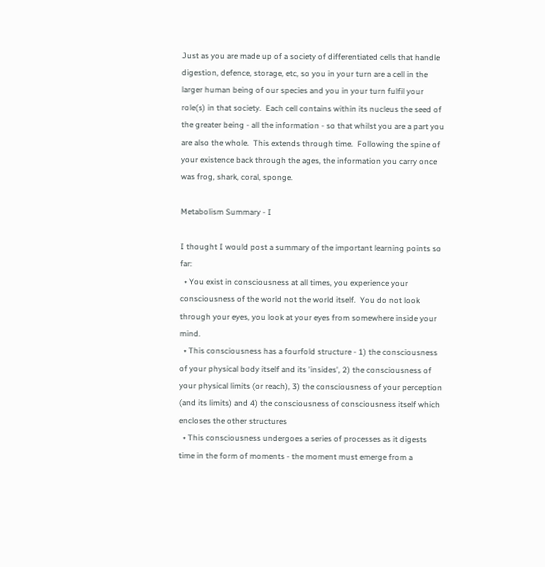Just as you are made up of a society of differentiated cells that handle digestion, defence, storage, etc, so you in your turn are a cell in the larger human being of our species and you in your turn fulfil your role(s) in that society.  Each cell contains within its nucleus the seed of the greater being - all the information - so that whilst you are a part you are also the whole.  This extends through time.  Following the spine of your existence back through the ages, the information you carry once was frog, shark, coral, sponge.

Metabolism Summary - I

I thought I would post a summary of the important learning points so far:
  • You exist in consciousness at all times, you experience your consciousness of the world not the world itself.  You do not look through your eyes, you look at your eyes from somewhere inside your mind.
  • This consciousness has a fourfold structure - 1) the consciousness of your physical body itself and its 'insides', 2) the consciousness of your physical limits (or reach), 3) the consciousness of your perception (and its limits) and 4) the consciousness of consciousness itself which encloses the other structures
  • This consciousness undergoes a series of processes as it digests time in the form of moments - the moment must emerge from a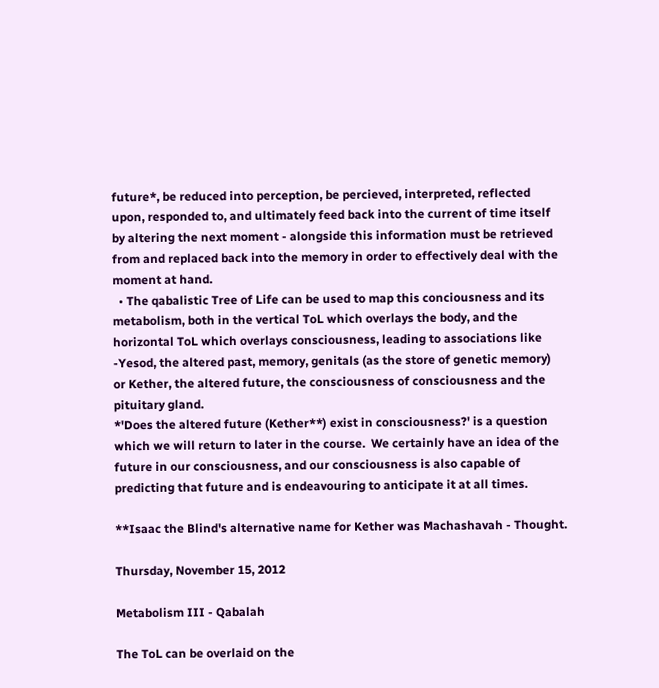future*, be reduced into perception, be percieved, interpreted, reflected upon, responded to, and ultimately feed back into the current of time itself by altering the next moment - alongside this information must be retrieved from and replaced back into the memory in order to effectively deal with the moment at hand.
  • The qabalistic Tree of Life can be used to map this conciousness and its metabolism, both in the vertical ToL which overlays the body, and the horizontal ToL which overlays consciousness, leading to associations like -Yesod, the altered past, memory, genitals (as the store of genetic memory) or Kether, the altered future, the consciousness of consciousness and the pituitary gland.
*'Does the altered future (Kether**) exist in consciousness?' is a question which we will return to later in the course.  We certainly have an idea of the future in our consciousness, and our consciousness is also capable of predicting that future and is endeavouring to anticipate it at all times.

**Isaac the Blind's alternative name for Kether was Machashavah - Thought.

Thursday, November 15, 2012

Metabolism III - Qabalah

The ToL can be overlaid on the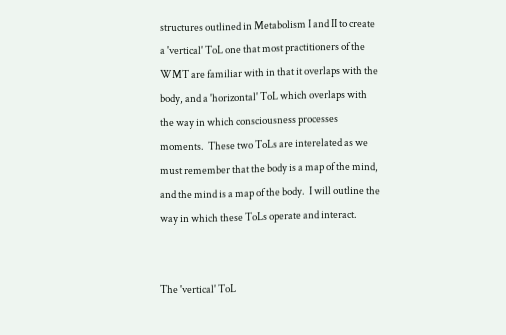structures outlined in Metabolism I and II to create a 'vertical' ToL one that most practitioners of the WMT are familiar with in that it overlaps with the body, and a 'horizontal' ToL which overlaps with the way in which consciousness processes moments.  These two ToLs are interelated as we must remember that the body is a map of the mind, and the mind is a map of the body.  I will outline the way in which these ToLs operate and interact.


The 'vertical' ToL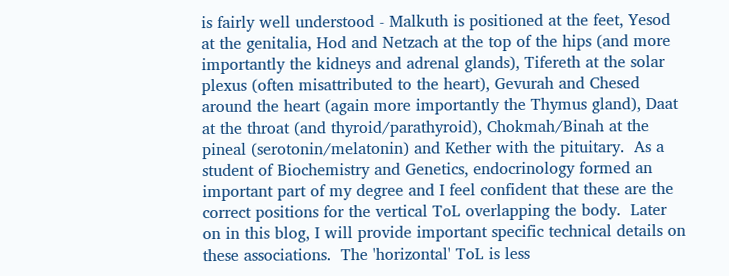is fairly well understood - Malkuth is positioned at the feet, Yesod at the genitalia, Hod and Netzach at the top of the hips (and more importantly the kidneys and adrenal glands), Tifereth at the solar plexus (often misattributed to the heart), Gevurah and Chesed around the heart (again more importantly the Thymus gland), Daat at the throat (and thyroid/parathyroid), Chokmah/Binah at the pineal (serotonin/melatonin) and Kether with the pituitary.  As a student of Biochemistry and Genetics, endocrinology formed an important part of my degree and I feel confident that these are the correct positions for the vertical ToL overlapping the body.  Later on in this blog, I will provide important specific technical details on these associations.  The 'horizontal' ToL is less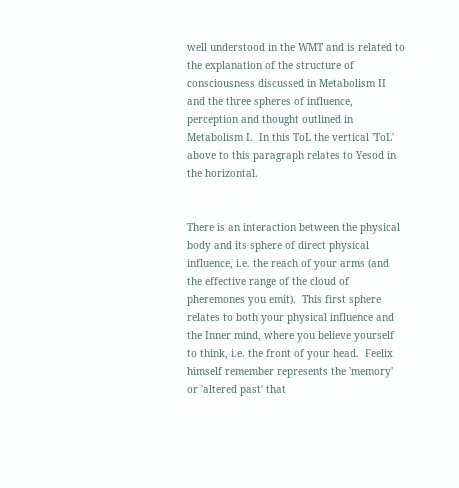well understood in the WMT and is related to the explanation of the structure of consciousness discussed in Metabolism II and the three spheres of influence, perception and thought outlined in Metabolism I.  In this ToL the vertical 'ToL' above to this paragraph relates to Yesod in the horizontal.


There is an interaction between the physical body and its sphere of direct physical influence, i.e. the reach of your arms (and the effective range of the cloud of pheremones you emit).  This first sphere relates to both your physical influence and the Inner mind, where you believe yourself to think, i.e. the front of your head.  Feelix himself remember represents the 'memory' or 'altered past' that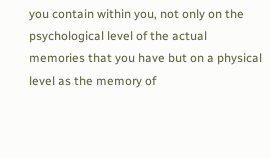you contain within you, not only on the psychological level of the actual memories that you have but on a physical level as the memory of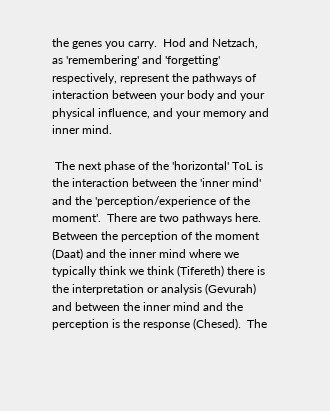the genes you carry.  Hod and Netzach, as 'remembering' and 'forgetting' respectively, represent the pathways of interaction between your body and your physical influence, and your memory and inner mind.

 The next phase of the 'horizontal' ToL is the interaction between the 'inner mind' and the 'perception/experience of the moment'.  There are two pathways here.  Between the perception of the moment (Daat) and the inner mind where we typically think we think (Tifereth) there is the interpretation or analysis (Gevurah) and between the inner mind and the perception is the response (Chesed).  The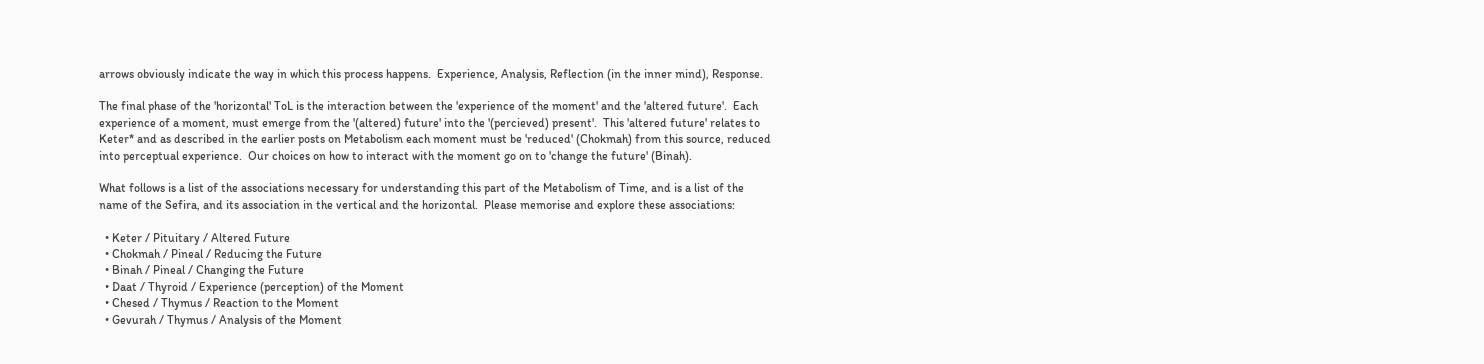arrows obviously indicate the way in which this process happens.  Experience, Analysis, Reflection (in the inner mind), Response.

The final phase of the 'horizontal' ToL is the interaction between the 'experience of the moment' and the 'altered future'.  Each experience of a moment, must emerge from the '(altered) future' into the '(percieved) present'.  This 'altered future' relates to Keter* and as described in the earlier posts on Metabolism each moment must be 'reduced' (Chokmah) from this source, reduced into perceptual experience.  Our choices on how to interact with the moment go on to 'change the future' (Binah).

What follows is a list of the associations necessary for understanding this part of the Metabolism of Time, and is a list of the name of the Sefira, and its association in the vertical and the horizontal.  Please memorise and explore these associations:

  • Keter / Pituitary / Altered Future
  • Chokmah / Pineal / Reducing the Future
  • Binah / Pineal / Changing the Future
  • Daat / Thyroid / Experience (perception) of the Moment
  • Chesed / Thymus / Reaction to the Moment
  • Gevurah / Thymus / Analysis of the Moment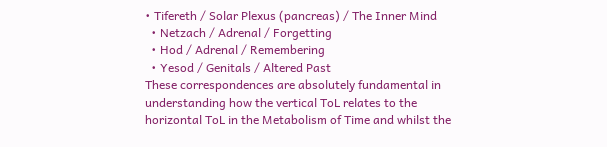• Tifereth / Solar Plexus (pancreas) / The Inner Mind
  • Netzach / Adrenal / Forgetting
  • Hod / Adrenal / Remembering
  • Yesod / Genitals / Altered Past
These correspondences are absolutely fundamental in understanding how the vertical ToL relates to the horizontal ToL in the Metabolism of Time and whilst the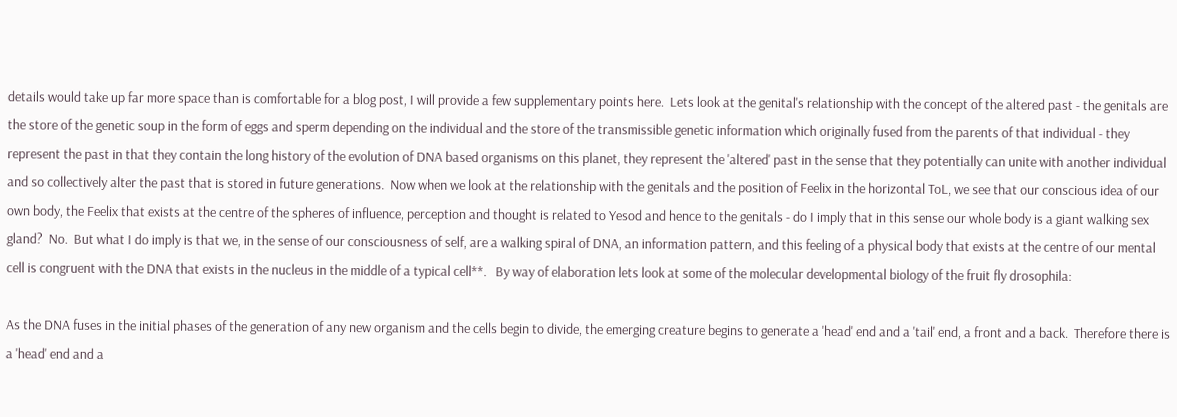details would take up far more space than is comfortable for a blog post, I will provide a few supplementary points here.  Lets look at the genital's relationship with the concept of the altered past - the genitals are the store of the genetic soup in the form of eggs and sperm depending on the individual and the store of the transmissible genetic information which originally fused from the parents of that individual - they represent the past in that they contain the long history of the evolution of DNA based organisms on this planet, they represent the 'altered' past in the sense that they potentially can unite with another individual and so collectively alter the past that is stored in future generations.  Now when we look at the relationship with the genitals and the position of Feelix in the horizontal ToL, we see that our conscious idea of our own body, the Feelix that exists at the centre of the spheres of influence, perception and thought is related to Yesod and hence to the genitals - do I imply that in this sense our whole body is a giant walking sex gland?  No.  But what I do imply is that we, in the sense of our consciousness of self, are a walking spiral of DNA, an information pattern, and this feeling of a physical body that exists at the centre of our mental cell is congruent with the DNA that exists in the nucleus in the middle of a typical cell**.   By way of elaboration lets look at some of the molecular developmental biology of the fruit fly drosophila:

As the DNA fuses in the initial phases of the generation of any new organism and the cells begin to divide, the emerging creature begins to generate a 'head' end and a 'tail' end, a front and a back.  Therefore there is a 'head' end and a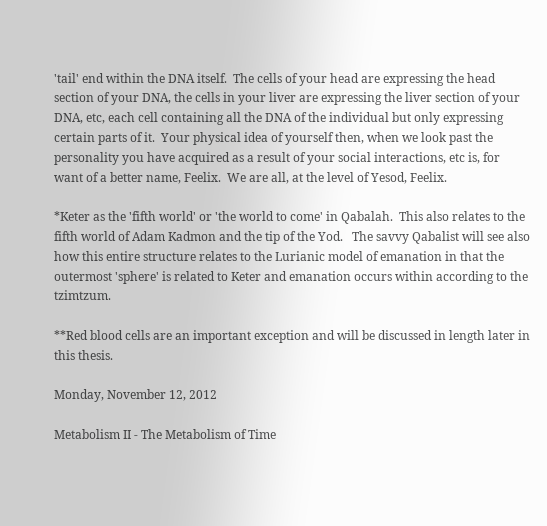'tail' end within the DNA itself.  The cells of your head are expressing the head section of your DNA, the cells in your liver are expressing the liver section of your DNA, etc, each cell containing all the DNA of the individual but only expressing certain parts of it.  Your physical idea of yourself then, when we look past the personality you have acquired as a result of your social interactions, etc is, for want of a better name, Feelix.  We are all, at the level of Yesod, Feelix.

*Keter as the 'fifth world' or 'the world to come' in Qabalah.  This also relates to the fifth world of Adam Kadmon and the tip of the Yod.   The savvy Qabalist will see also how this entire structure relates to the Lurianic model of emanation in that the outermost 'sphere' is related to Keter and emanation occurs within according to the tzimtzum.

**Red blood cells are an important exception and will be discussed in length later in this thesis.

Monday, November 12, 2012

Metabolism II - The Metabolism of Time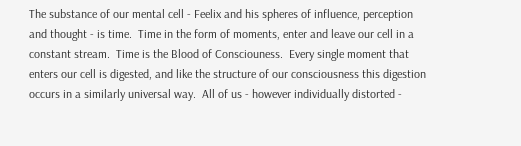The substance of our mental cell - Feelix and his spheres of influence, perception and thought - is time.  Time in the form of moments, enter and leave our cell in a constant stream.  Time is the Blood of Consciouness.  Every single moment that enters our cell is digested, and like the structure of our consciousness this digestion occurs in a similarly universal way.  All of us - however individually distorted -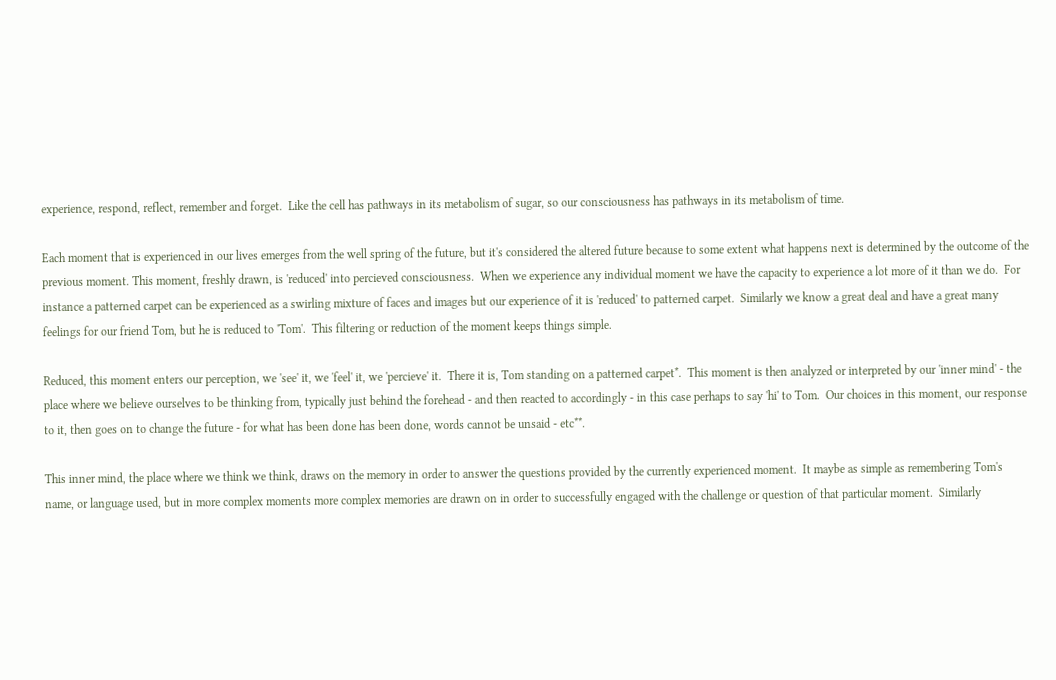experience, respond, reflect, remember and forget.  Like the cell has pathways in its metabolism of sugar, so our consciousness has pathways in its metabolism of time.

Each moment that is experienced in our lives emerges from the well spring of the future, but it's considered the altered future because to some extent what happens next is determined by the outcome of the previous moment. This moment, freshly drawn, is 'reduced' into percieved consciousness.  When we experience any individual moment we have the capacity to experience a lot more of it than we do.  For instance a patterned carpet can be experienced as a swirling mixture of faces and images but our experience of it is 'reduced' to patterned carpet.  Similarly we know a great deal and have a great many feelings for our friend Tom, but he is reduced to 'Tom'.  This filtering or reduction of the moment keeps things simple.

Reduced, this moment enters our perception, we 'see' it, we 'feel' it, we 'percieve' it.  There it is, Tom standing on a patterned carpet*.  This moment is then analyzed or interpreted by our 'inner mind' - the place where we believe ourselves to be thinking from, typically just behind the forehead - and then reacted to accordingly - in this case perhaps to say 'hi' to Tom.  Our choices in this moment, our response to it, then goes on to change the future - for what has been done has been done, words cannot be unsaid - etc**.

This inner mind, the place where we think we think, draws on the memory in order to answer the questions provided by the currently experienced moment.  It maybe as simple as remembering Tom's name, or language used, but in more complex moments more complex memories are drawn on in order to successfully engaged with the challenge or question of that particular moment.  Similarly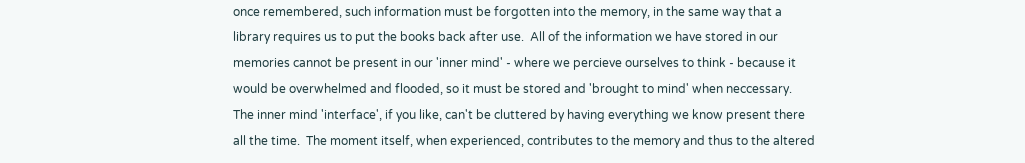once remembered, such information must be forgotten into the memory, in the same way that a library requires us to put the books back after use.  All of the information we have stored in our memories cannot be present in our 'inner mind' - where we percieve ourselves to think - because it would be overwhelmed and flooded, so it must be stored and 'brought to mind' when neccessary.  The inner mind 'interface', if you like, can't be cluttered by having everything we know present there all the time.  The moment itself, when experienced, contributes to the memory and thus to the altered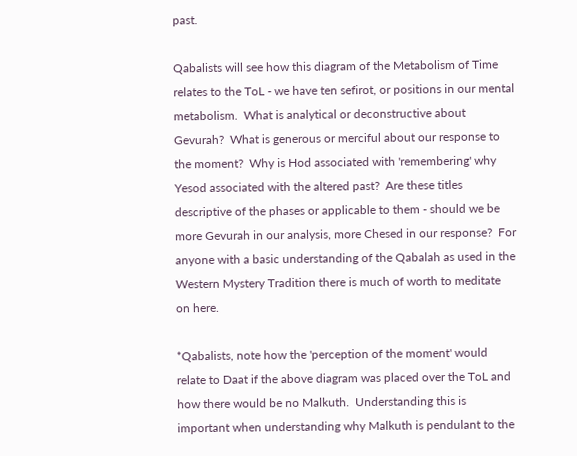past.

Qabalists will see how this diagram of the Metabolism of Time relates to the ToL - we have ten sefirot, or positions in our mental metabolism.  What is analytical or deconstructive about Gevurah?  What is generous or merciful about our response to the moment?  Why is Hod associated with 'remembering' why Yesod associated with the altered past?  Are these titles descriptive of the phases or applicable to them - should we be more Gevurah in our analysis, more Chesed in our response?  For anyone with a basic understanding of the Qabalah as used in the Western Mystery Tradition there is much of worth to meditate on here.

*Qabalists, note how the 'perception of the moment' would relate to Daat if the above diagram was placed over the ToL and how there would be no Malkuth.  Understanding this is important when understanding why Malkuth is pendulant to the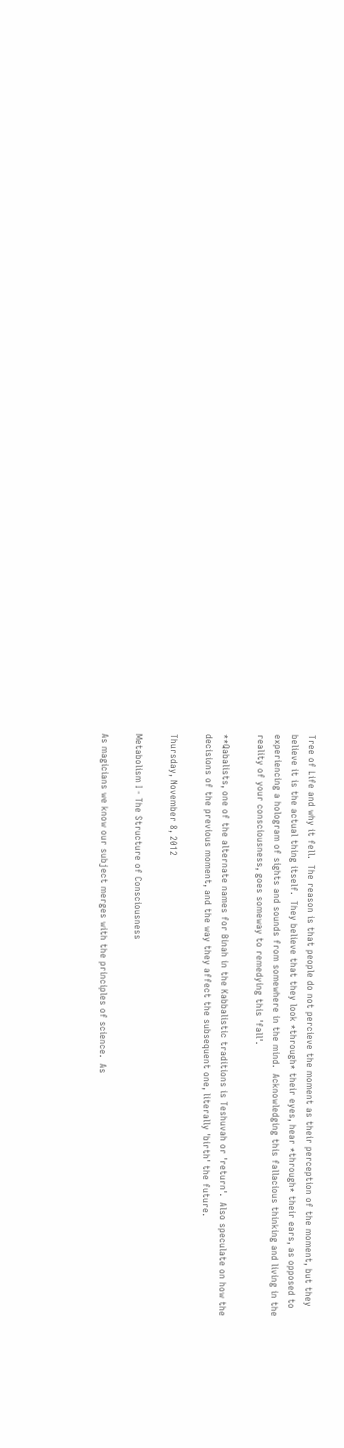Tree of Life and why it fell.  The reason is that people do not percieve the moment as their perception of the moment, but they believe it is the actual thing itself.  They believe that they look *through* their eyes, hear *through* their ears, as opposed to experiencing a hologram of sights and sounds from somewhere in the mind.  Acknowledging this fallacious thinking and living in the reality of your consciousness, goes someway to remedying this 'fall'.

**Qabalists, one of the alternate names for Binah in the Kabbalistic traditions is Teshuvah or 'return'.  Also speculate on how the decisions of the previous moment, and the way they affect the subsequent one, literally 'birth' the future.

Thursday, November 8, 2012

Metabolism I - The Structure of Consciousness

As magicians we know our subject merges with the principles of science.  As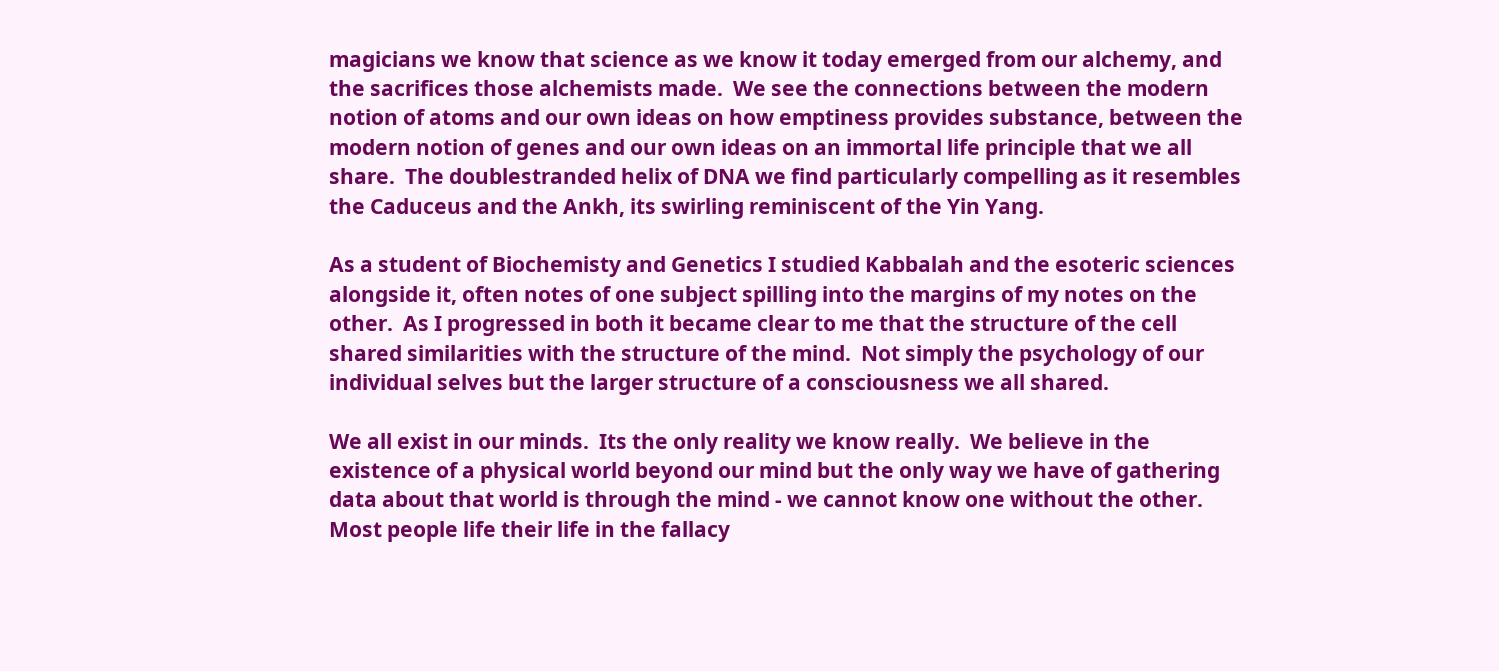magicians we know that science as we know it today emerged from our alchemy, and the sacrifices those alchemists made.  We see the connections between the modern notion of atoms and our own ideas on how emptiness provides substance, between the modern notion of genes and our own ideas on an immortal life principle that we all share.  The doublestranded helix of DNA we find particularly compelling as it resembles the Caduceus and the Ankh, its swirling reminiscent of the Yin Yang.

As a student of Biochemisty and Genetics I studied Kabbalah and the esoteric sciences alongside it, often notes of one subject spilling into the margins of my notes on the other.  As I progressed in both it became clear to me that the structure of the cell shared similarities with the structure of the mind.  Not simply the psychology of our individual selves but the larger structure of a consciousness we all shared.

We all exist in our minds.  Its the only reality we know really.  We believe in the existence of a physical world beyond our mind but the only way we have of gathering data about that world is through the mind - we cannot know one without the other.  Most people life their life in the fallacy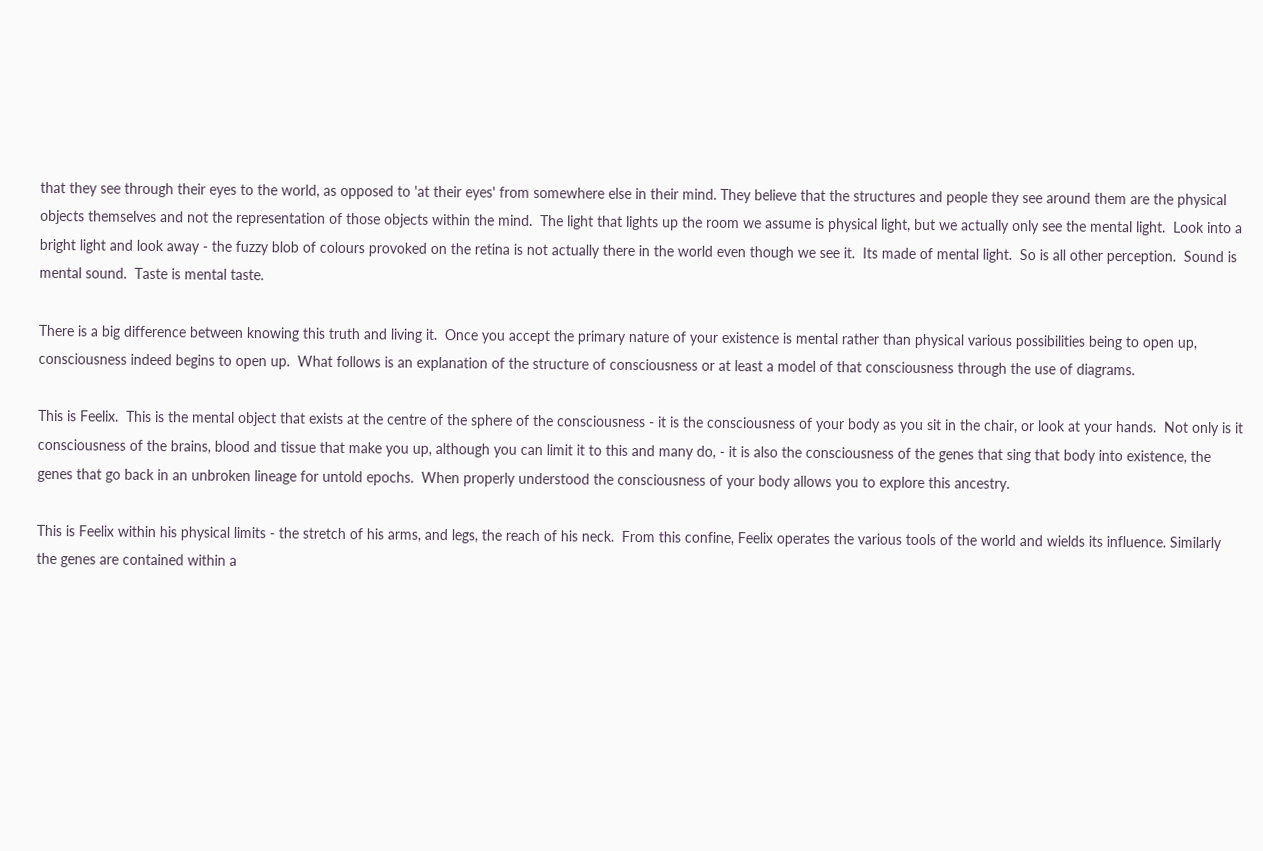that they see through their eyes to the world, as opposed to 'at their eyes' from somewhere else in their mind. They believe that the structures and people they see around them are the physical objects themselves and not the representation of those objects within the mind.  The light that lights up the room we assume is physical light, but we actually only see the mental light.  Look into a bright light and look away - the fuzzy blob of colours provoked on the retina is not actually there in the world even though we see it.  Its made of mental light.  So is all other perception.  Sound is mental sound.  Taste is mental taste.

There is a big difference between knowing this truth and living it.  Once you accept the primary nature of your existence is mental rather than physical various possibilities being to open up, consciousness indeed begins to open up.  What follows is an explanation of the structure of consciousness or at least a model of that consciousness through the use of diagrams.

This is Feelix.  This is the mental object that exists at the centre of the sphere of the consciousness - it is the consciousness of your body as you sit in the chair, or look at your hands.  Not only is it consciousness of the brains, blood and tissue that make you up, although you can limit it to this and many do, - it is also the consciousness of the genes that sing that body into existence, the genes that go back in an unbroken lineage for untold epochs.  When properly understood the consciousness of your body allows you to explore this ancestry.

This is Feelix within his physical limits - the stretch of his arms, and legs, the reach of his neck.  From this confine, Feelix operates the various tools of the world and wields its influence. Similarly the genes are contained within a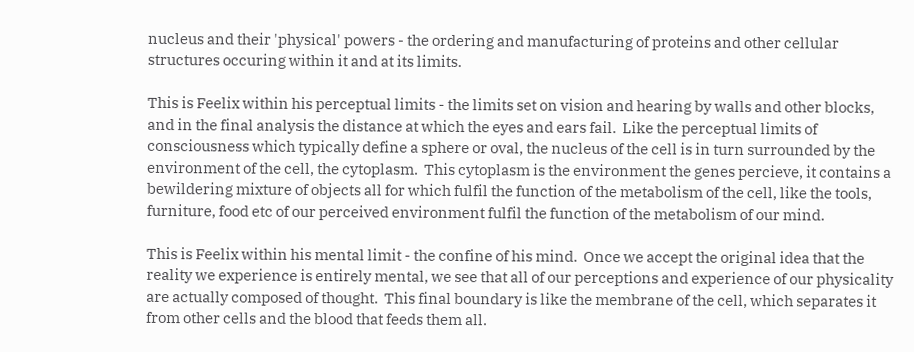nucleus and their 'physical' powers - the ordering and manufacturing of proteins and other cellular structures occuring within it and at its limits.

This is Feelix within his perceptual limits - the limits set on vision and hearing by walls and other blocks, and in the final analysis the distance at which the eyes and ears fail.  Like the perceptual limits of consciousness which typically define a sphere or oval, the nucleus of the cell is in turn surrounded by the environment of the cell, the cytoplasm.  This cytoplasm is the environment the genes percieve, it contains a bewildering mixture of objects all for which fulfil the function of the metabolism of the cell, like the tools, furniture, food etc of our perceived environment fulfil the function of the metabolism of our mind.

This is Feelix within his mental limit - the confine of his mind.  Once we accept the original idea that the reality we experience is entirely mental, we see that all of our perceptions and experience of our physicality are actually composed of thought.  This final boundary is like the membrane of the cell, which separates it from other cells and the blood that feeds them all.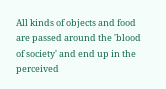All kinds of objects and food are passed around the 'blood of society' and end up in the perceived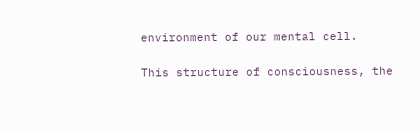environment of our mental cell.

This structure of consciousness, the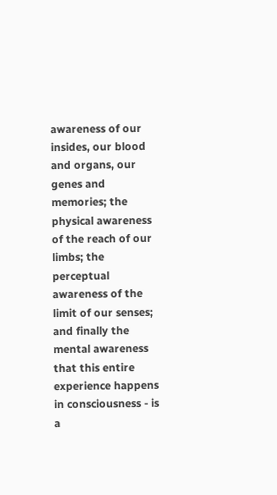awareness of our insides, our blood and organs, our genes and memories; the physical awareness of the reach of our limbs; the perceptual awareness of the limit of our senses; and finally the mental awareness that this entire experience happens in consciousness - is a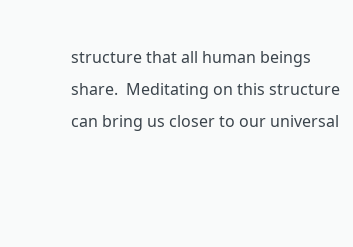structure that all human beings share.  Meditating on this structure can bring us closer to our universal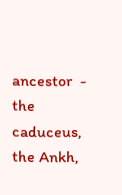ancestor  - the caduceus, the Ankh,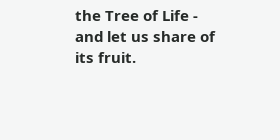the Tree of Life - and let us share of its fruit.